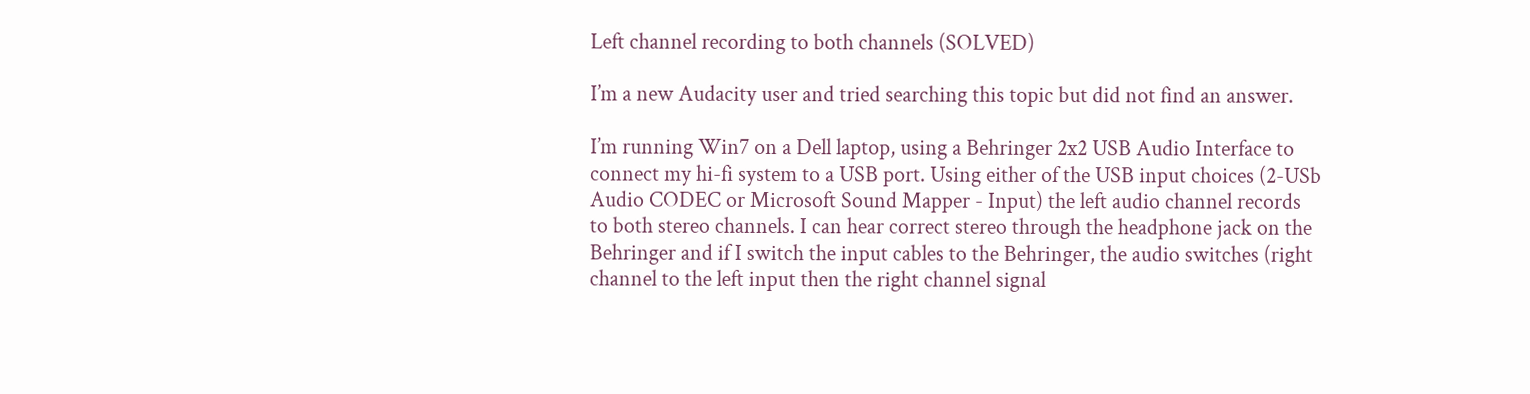Left channel recording to both channels (SOLVED)

I’m a new Audacity user and tried searching this topic but did not find an answer.

I’m running Win7 on a Dell laptop, using a Behringer 2x2 USB Audio Interface to connect my hi-fi system to a USB port. Using either of the USB input choices (2-USb Audio CODEC or Microsoft Sound Mapper - Input) the left audio channel records to both stereo channels. I can hear correct stereo through the headphone jack on the Behringer and if I switch the input cables to the Behringer, the audio switches (right channel to the left input then the right channel signal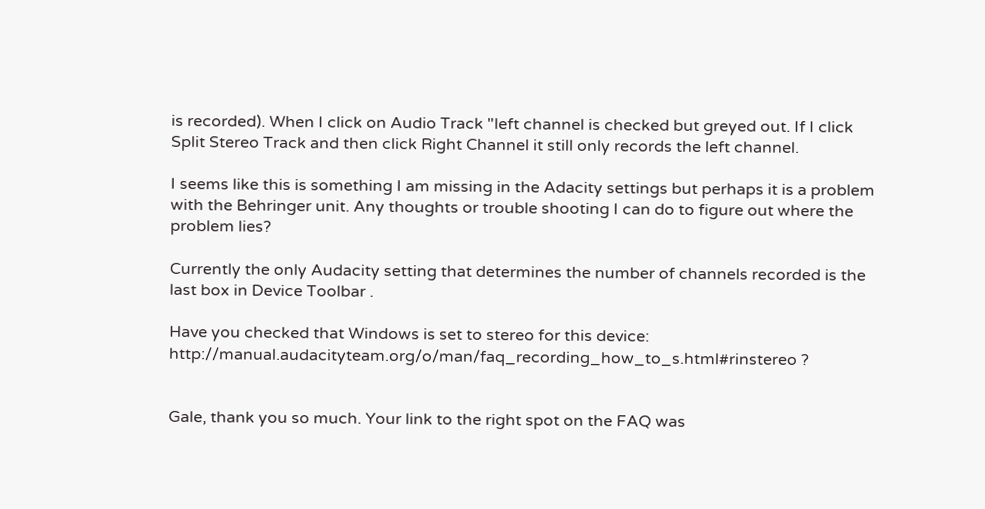is recorded). When I click on Audio Track "left channel is checked but greyed out. If I click Split Stereo Track and then click Right Channel it still only records the left channel.

I seems like this is something I am missing in the Adacity settings but perhaps it is a problem with the Behringer unit. Any thoughts or trouble shooting I can do to figure out where the problem lies?

Currently the only Audacity setting that determines the number of channels recorded is the last box in Device Toolbar .

Have you checked that Windows is set to stereo for this device:
http://manual.audacityteam.org/o/man/faq_recording_how_to_s.html#rinstereo ?


Gale, thank you so much. Your link to the right spot on the FAQ was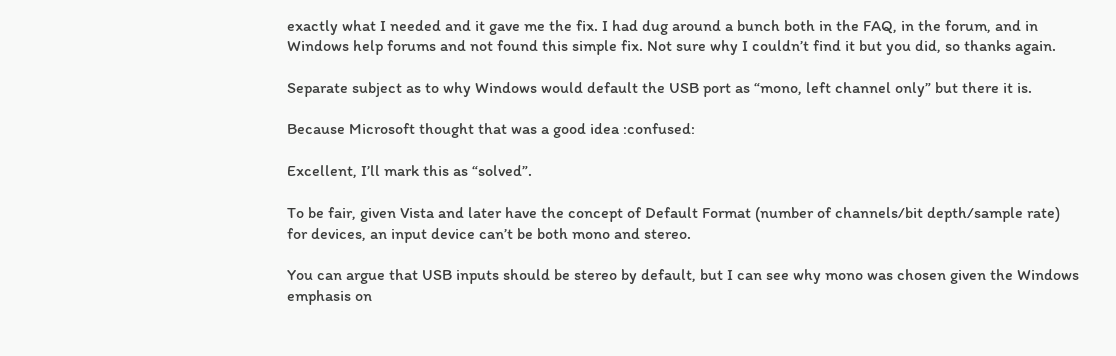exactly what I needed and it gave me the fix. I had dug around a bunch both in the FAQ, in the forum, and in Windows help forums and not found this simple fix. Not sure why I couldn’t find it but you did, so thanks again.

Separate subject as to why Windows would default the USB port as “mono, left channel only” but there it is.

Because Microsoft thought that was a good idea :confused:

Excellent, I’ll mark this as “solved”.

To be fair, given Vista and later have the concept of Default Format (number of channels/bit depth/sample rate) for devices, an input device can’t be both mono and stereo.

You can argue that USB inputs should be stereo by default, but I can see why mono was chosen given the Windows emphasis on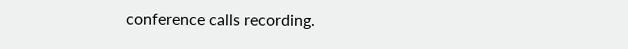conference calls recording.